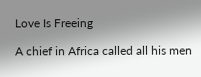Love Is Freeing

A chief in Africa called all his men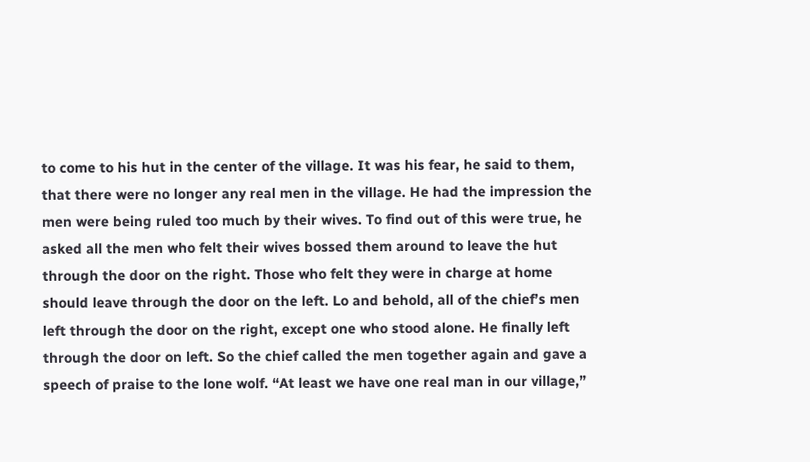to come to his hut in the center of the village. It was his fear, he said to them, that there were no longer any real men in the village. He had the impression the men were being ruled too much by their wives. To find out of this were true, he asked all the men who felt their wives bossed them around to leave the hut through the door on the right. Those who felt they were in charge at home should leave through the door on the left. Lo and behold, all of the chief’s men left through the door on the right, except one who stood alone. He finally left through the door on left. So the chief called the men together again and gave a speech of praise to the lone wolf. “At least we have one real man in our village,”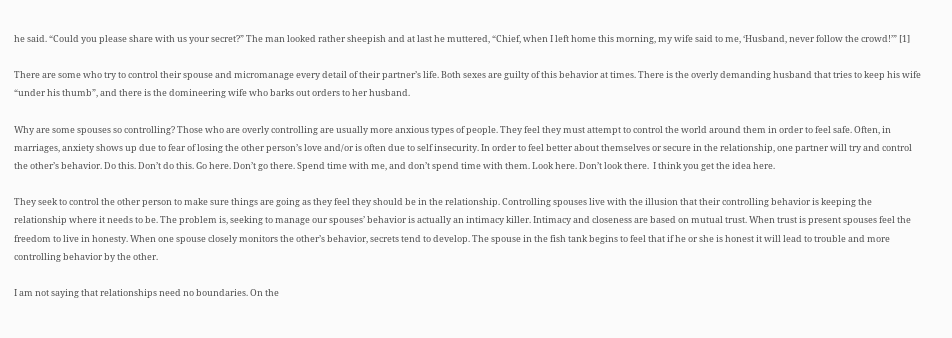he said. “Could you please share with us your secret?” The man looked rather sheepish and at last he muttered, “Chief, when I left home this morning, my wife said to me, ‘Husband, never follow the crowd!’” [1]

There are some who try to control their spouse and micromanage every detail of their partner’s life. Both sexes are guilty of this behavior at times. There is the overly demanding husband that tries to keep his wife “under his thumb”, and there is the domineering wife who barks out orders to her husband.

Why are some spouses so controlling? Those who are overly controlling are usually more anxious types of people. They feel they must attempt to control the world around them in order to feel safe. Often, in marriages, anxiety shows up due to fear of losing the other person’s love and/or is often due to self insecurity. In order to feel better about themselves or secure in the relationship, one partner will try and control the other’s behavior. Do this. Don’t do this. Go here. Don’t go there. Spend time with me, and don’t spend time with them. Look here. Don’t look there.  I think you get the idea here.

They seek to control the other person to make sure things are going as they feel they should be in the relationship. Controlling spouses live with the illusion that their controlling behavior is keeping the relationship where it needs to be. The problem is, seeking to manage our spouses’ behavior is actually an intimacy killer. Intimacy and closeness are based on mutual trust. When trust is present spouses feel the freedom to live in honesty. When one spouse closely monitors the other’s behavior, secrets tend to develop. The spouse in the fish tank begins to feel that if he or she is honest it will lead to trouble and more controlling behavior by the other.

I am not saying that relationships need no boundaries. On the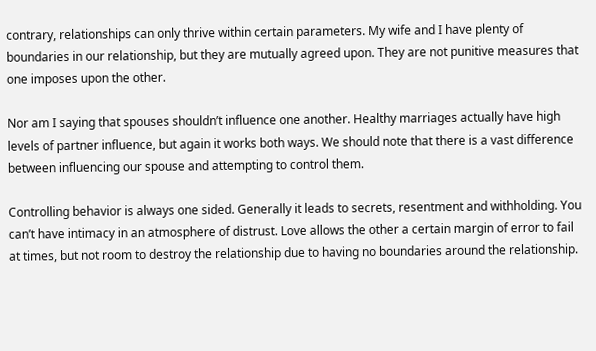contrary, relationships can only thrive within certain parameters. My wife and I have plenty of boundaries in our relationship, but they are mutually agreed upon. They are not punitive measures that one imposes upon the other.

Nor am I saying that spouses shouldn’t influence one another. Healthy marriages actually have high levels of partner influence, but again it works both ways. We should note that there is a vast difference between influencing our spouse and attempting to control them.

Controlling behavior is always one sided. Generally it leads to secrets, resentment and withholding. You can’t have intimacy in an atmosphere of distrust. Love allows the other a certain margin of error to fail at times, but not room to destroy the relationship due to having no boundaries around the relationship.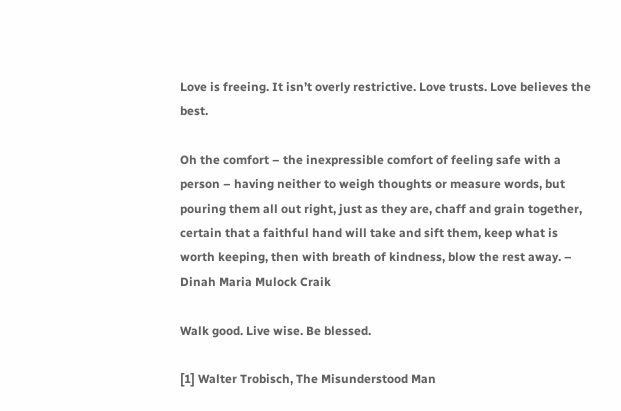Love is freeing. It isn’t overly restrictive. Love trusts. Love believes the best.

Oh the comfort – the inexpressible comfort of feeling safe with a person – having neither to weigh thoughts or measure words, but pouring them all out right, just as they are, chaff and grain together, certain that a faithful hand will take and sift them, keep what is worth keeping, then with breath of kindness, blow the rest away. – Dinah Maria Mulock Craik

Walk good. Live wise. Be blessed.

[1] Walter Trobisch, The Misunderstood Man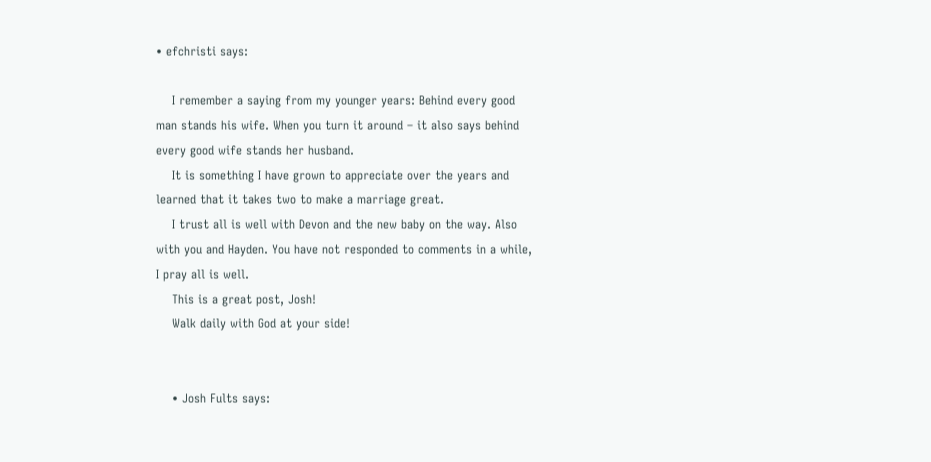• efchristi says:

    I remember a saying from my younger years: Behind every good man stands his wife. When you turn it around – it also says behind every good wife stands her husband.
    It is something I have grown to appreciate over the years and learned that it takes two to make a marriage great.
    I trust all is well with Devon and the new baby on the way. Also with you and Hayden. You have not responded to comments in a while, I pray all is well.
    This is a great post, Josh!
    Walk daily with God at your side!


    • Josh Fults says: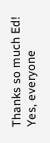Thanks so much Ed! Yes, everyone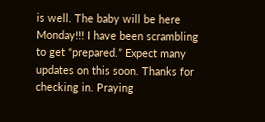is well. The baby will be here Monday!!! I have been scrambling to get “prepared.” Expect many updates on this soon. Thanks for checking in. Praying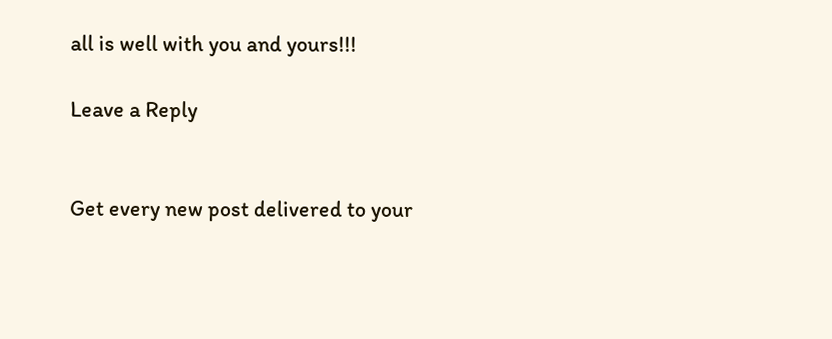all is well with you and yours!!!

Leave a Reply


Get every new post delivered to your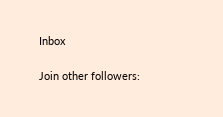Inbox

Join other followers: